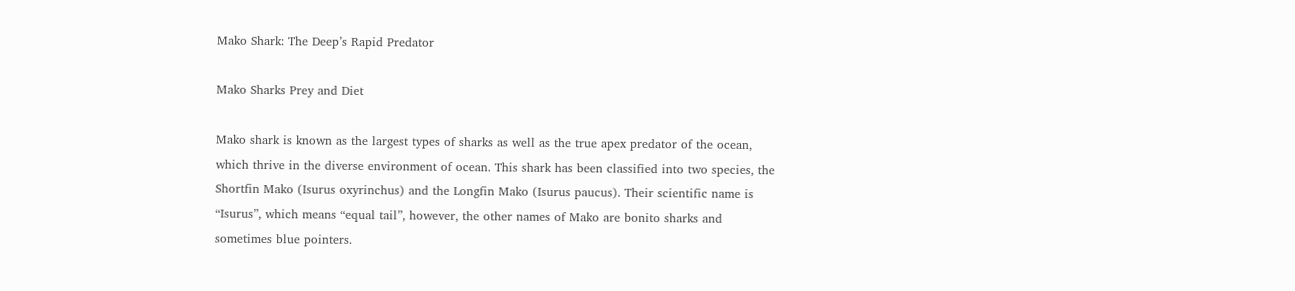Mako Shark: The Deep’s Rapid Predator

Mako Sharks Prey and Diet

Mako shark is known as the largest types of sharks as well as the true apex predator of the ocean, which thrive in the diverse environment of ocean. This shark has been classified into two species, the Shortfin Mako (Isurus oxyrinchus) and the Longfin Mako (Isurus paucus). Their scientific name is “Isurus”, which means “equal tail”, however, the other names of Mako are bonito sharks and sometimes blue pointers.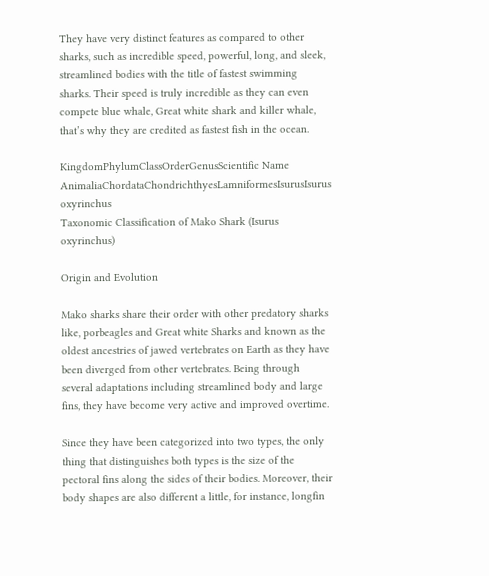They have very distinct features as compared to other sharks, such as incredible speed, powerful, long, and sleek, streamlined bodies with the title of fastest swimming sharks. Their speed is truly incredible as they can even compete blue whale, Great white shark and killer whale, that’s why they are credited as fastest fish in the ocean.

KingdomPhylumClassOrderGenusScientific Name
AnimaliaChordataChondrichthyesLamniformesIsurusIsurus oxyrinchus
Taxonomic Classification of Mako Shark (Isurus oxyrinchus)

Origin and Evolution

Mako sharks share their order with other predatory sharks like, porbeagles and Great white Sharks and known as the oldest ancestries of jawed vertebrates on Earth as they have been diverged from other vertebrates. Being through several adaptations including streamlined body and large fins, they have become very active and improved overtime.

Since they have been categorized into two types, the only thing that distinguishes both types is the size of the pectoral fins along the sides of their bodies. Moreover, their body shapes are also different a little, for instance, longfin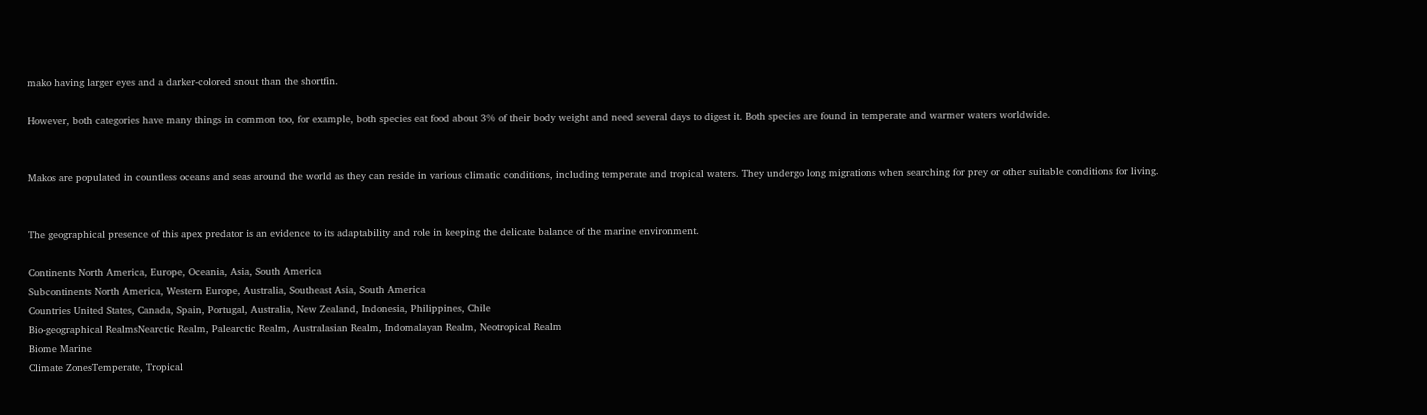mako having larger eyes and a darker-colored snout than the shortfin.

However, both categories have many things in common too, for example, both species eat food about 3% of their body weight and need several days to digest it. Both species are found in temperate and warmer waters worldwide.


Makos are populated in countless oceans and seas around the world as they can reside in various climatic conditions, including temperate and tropical waters. They undergo long migrations when searching for prey or other suitable conditions for living.


The geographical presence of this apex predator is an evidence to its adaptability and role in keeping the delicate balance of the marine environment.

Continents North America, Europe, Oceania, Asia, South America
Subcontinents North America, Western Europe, Australia, Southeast Asia, South America
Countries United States, Canada, Spain, Portugal, Australia, New Zealand, Indonesia, Philippines, Chile
Bio-geographical RealmsNearctic Realm, Palearctic Realm, Australasian Realm, Indomalayan Realm, Neotropical Realm
Biome Marine
Climate ZonesTemperate, Tropical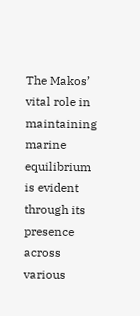The Makos’ vital role in maintaining marine equilibrium is evident through its presence across various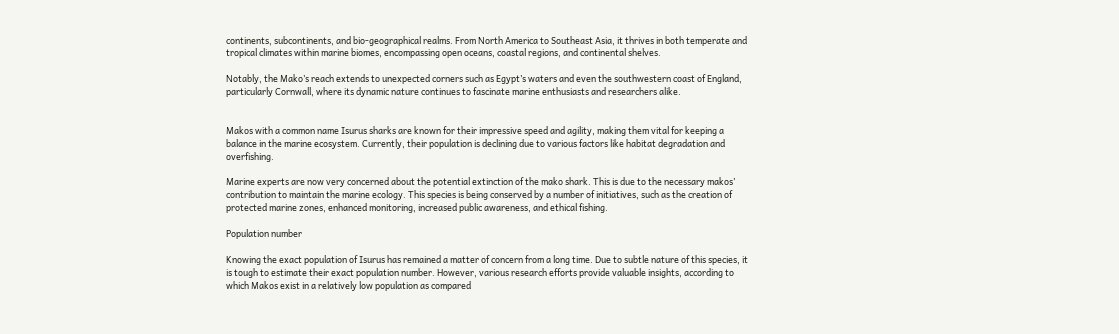continents, subcontinents, and bio-geographical realms. From North America to Southeast Asia, it thrives in both temperate and tropical climates within marine biomes, encompassing open oceans, coastal regions, and continental shelves.

Notably, the Mako’s reach extends to unexpected corners such as Egypt’s waters and even the southwestern coast of England, particularly Cornwall, where its dynamic nature continues to fascinate marine enthusiasts and researchers alike.


Makos with a common name Isurus sharks are known for their impressive speed and agility, making them vital for keeping a balance in the marine ecosystem. Currently, their population is declining due to various factors like habitat degradation and overfishing.

Marine experts are now very concerned about the potential extinction of the mako shark. This is due to the necessary makos’ contribution to maintain the marine ecology. This species is being conserved by a number of initiatives, such as the creation of protected marine zones, enhanced monitoring, increased public awareness, and ethical fishing.

Population number

Knowing the exact population of Isurus has remained a matter of concern from a long time. Due to subtle nature of this species, it is tough to estimate their exact population number. However, various research efforts provide valuable insights, according to which Makos exist in a relatively low population as compared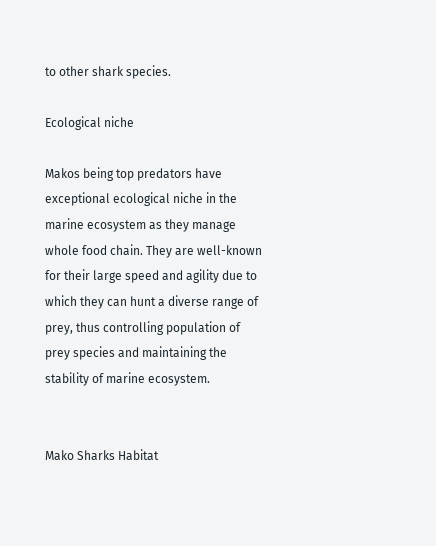to other shark species.

Ecological niche

Makos being top predators have exceptional ecological niche in the marine ecosystem as they manage whole food chain. They are well-known for their large speed and agility due to which they can hunt a diverse range of prey, thus controlling population of prey species and maintaining the stability of marine ecosystem.


Mako Sharks Habitat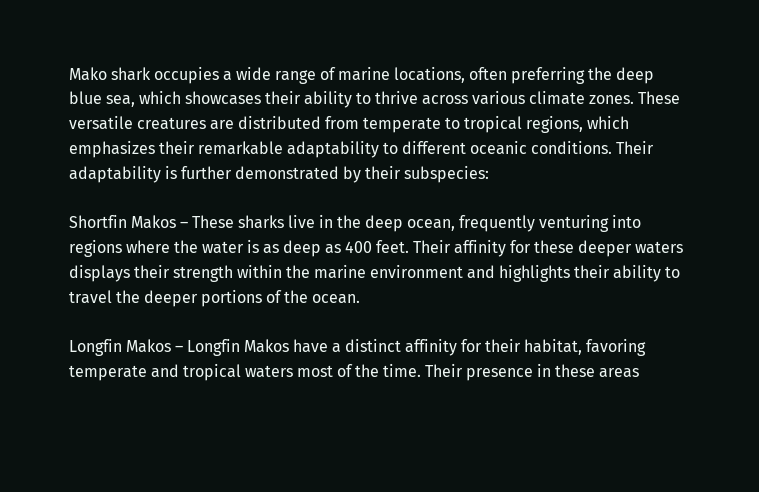Mako shark occupies a wide range of marine locations, often preferring the deep blue sea, which showcases their ability to thrive across various climate zones. These versatile creatures are distributed from temperate to tropical regions, which emphasizes their remarkable adaptability to different oceanic conditions. Their adaptability is further demonstrated by their subspecies:

Shortfin Makos – These sharks live in the deep ocean, frequently venturing into regions where the water is as deep as 400 feet. Their affinity for these deeper waters displays their strength within the marine environment and highlights their ability to travel the deeper portions of the ocean.

Longfin Makos – Longfin Makos have a distinct affinity for their habitat, favoring temperate and tropical waters most of the time. Their presence in these areas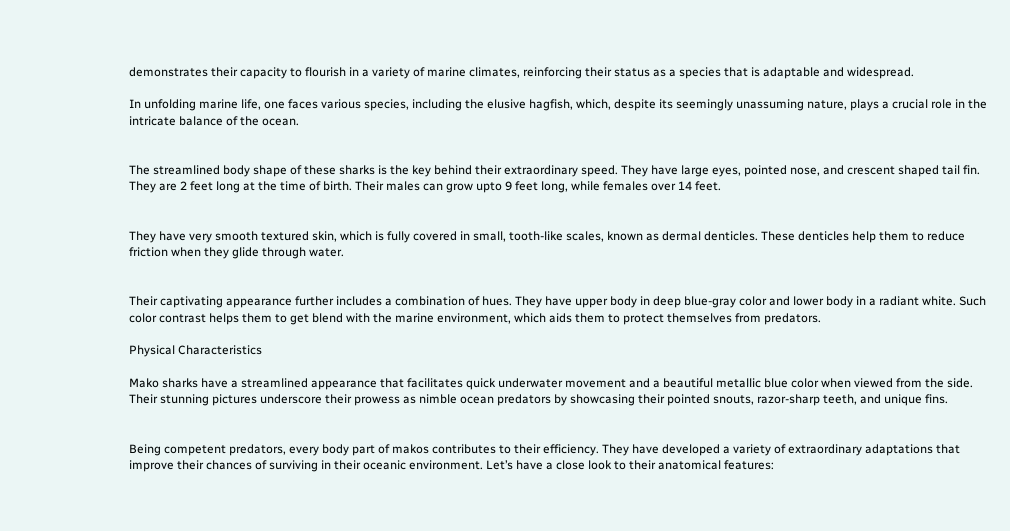demonstrates their capacity to flourish in a variety of marine climates, reinforcing their status as a species that is adaptable and widespread.

In unfolding marine life, one faces various species, including the elusive hagfish, which, despite its seemingly unassuming nature, plays a crucial role in the intricate balance of the ocean.


The streamlined body shape of these sharks is the key behind their extraordinary speed. They have large eyes, pointed nose, and crescent shaped tail fin. They are 2 feet long at the time of birth. Their males can grow upto 9 feet long, while females over 14 feet.


They have very smooth textured skin, which is fully covered in small, tooth-like scales, known as dermal denticles. These denticles help them to reduce friction when they glide through water.


Their captivating appearance further includes a combination of hues. They have upper body in deep blue-gray color and lower body in a radiant white. Such color contrast helps them to get blend with the marine environment, which aids them to protect themselves from predators.

Physical Characteristics

Mako sharks have a streamlined appearance that facilitates quick underwater movement and a beautiful metallic blue color when viewed from the side. Their stunning pictures underscore their prowess as nimble ocean predators by showcasing their pointed snouts, razor-sharp teeth, and unique fins.


Being competent predators, every body part of makos contributes to their efficiency. They have developed a variety of extraordinary adaptations that improve their chances of surviving in their oceanic environment. Let’s have a close look to their anatomical features: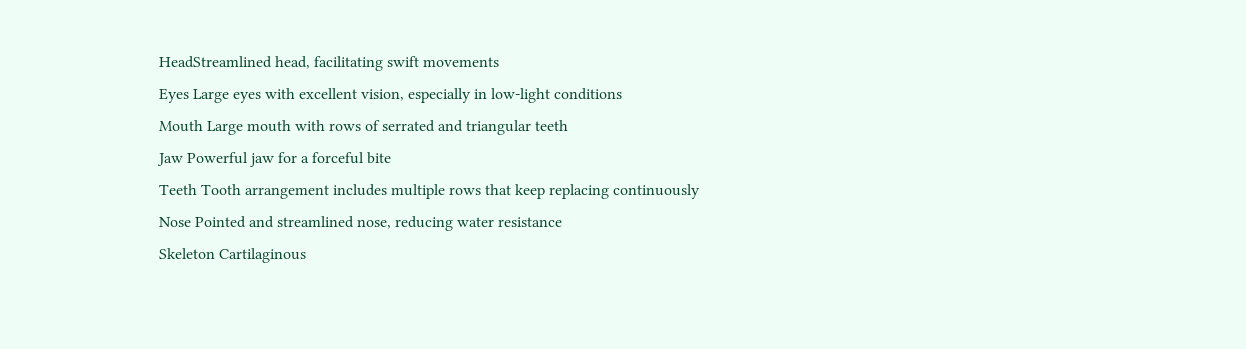HeadStreamlined head, facilitating swift movements
Eyes Large eyes with excellent vision, especially in low-light conditions
Mouth Large mouth with rows of serrated and triangular teeth
Jaw Powerful jaw for a forceful bite
Teeth Tooth arrangement includes multiple rows that keep replacing continuously
Nose Pointed and streamlined nose, reducing water resistance
Skeleton Cartilaginous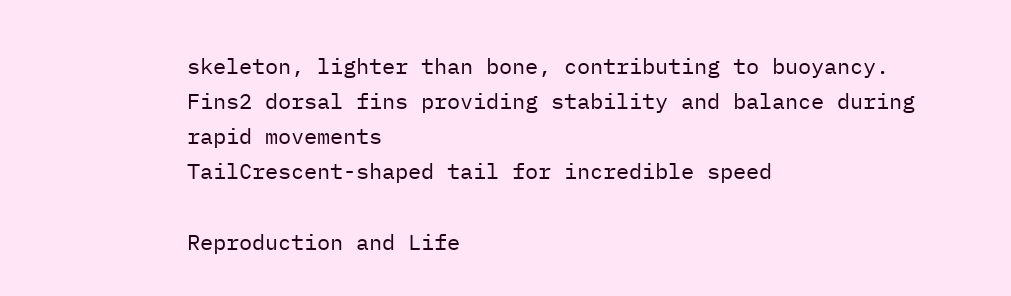skeleton, lighter than bone, contributing to buoyancy.
Fins2 dorsal fins providing stability and balance during rapid movements
TailCrescent-shaped tail for incredible speed

Reproduction and Life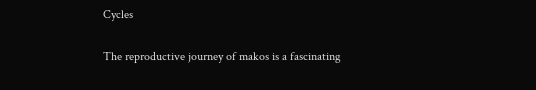Cycles

The reproductive journey of makos is a fascinating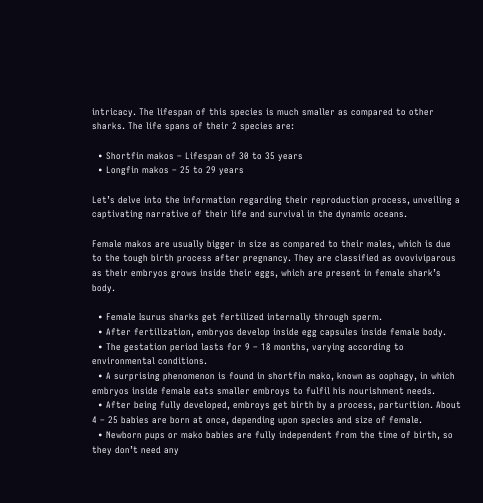intricacy. The lifespan of this species is much smaller as compared to other sharks. The life spans of their 2 species are:

  • Shortfin makos – Lifespan of 30 to 35 years
  • Longfin makos – 25 to 29 years

Let’s delve into the information regarding their reproduction process, unveiling a captivating narrative of their life and survival in the dynamic oceans.

Female makos are usually bigger in size as compared to their males, which is due to the tough birth process after pregnancy. They are classified as ovoviviparous as their embryos grows inside their eggs, which are present in female shark’s body.

  • Female Isurus sharks get fertilized internally through sperm.
  • After fertilization, embryos develop inside egg capsules inside female body.
  • The gestation period lasts for 9 – 18 months, varying according to environmental conditions.
  • A surprising phenomenon is found in shortfin mako, known as oophagy, in which embryos inside female eats smaller embroys to fulfil his nourishment needs.
  • After being fully developed, embroys get birth by a process, parturition. About 4 – 25 babies are born at once, depending upon species and size of female.
  • Newborn pups or mako babies are fully independent from the time of birth, so they don’t need any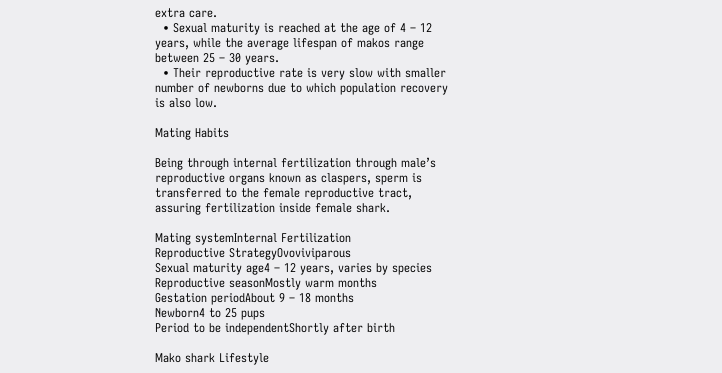extra care.
  • Sexual maturity is reached at the age of 4 – 12 years, while the average lifespan of makos range between 25 – 30 years.
  • Their reproductive rate is very slow with smaller number of newborns due to which population recovery is also low.

Mating Habits

Being through internal fertilization through male’s reproductive organs known as claspers, sperm is transferred to the female reproductive tract, assuring fertilization inside female shark.

Mating systemInternal Fertilization
Reproductive StrategyOvoviviparous
Sexual maturity age4 – 12 years, varies by species
Reproductive seasonMostly warm months
Gestation periodAbout 9 – 18 months
Newborn4 to 25 pups
Period to be independentShortly after birth

Mako shark Lifestyle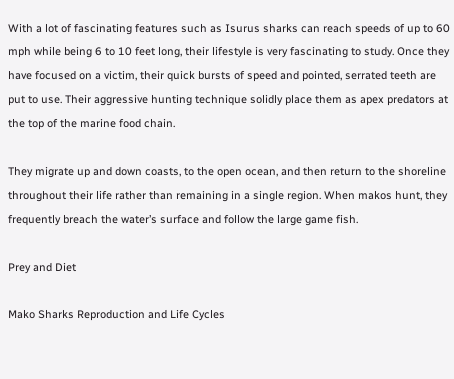With a lot of fascinating features such as Isurus sharks can reach speeds of up to 60 mph while being 6 to 10 feet long, their lifestyle is very fascinating to study. Once they have focused on a victim, their quick bursts of speed and pointed, serrated teeth are put to use. Their aggressive hunting technique solidly place them as apex predators at the top of the marine food chain.

They migrate up and down coasts, to the open ocean, and then return to the shoreline throughout their life rather than remaining in a single region. When makos hunt, they frequently breach the water’s surface and follow the large game fish.

Prey and Diet

Mako Sharks Reproduction and Life Cycles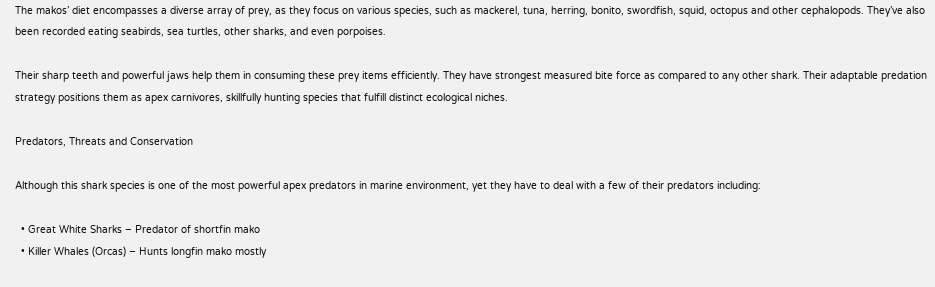The makos’ diet encompasses a diverse array of prey, as they focus on various species, such as mackerel, tuna, herring, bonito, swordfish, squid, octopus and other cephalopods. They’ve also been recorded eating seabirds, sea turtles, other sharks, and even porpoises.

Their sharp teeth and powerful jaws help them in consuming these prey items efficiently. They have strongest measured bite force as compared to any other shark. Their adaptable predation strategy positions them as apex carnivores, skillfully hunting species that fulfill distinct ecological niches.

Predators, Threats and Conservation

Although this shark species is one of the most powerful apex predators in marine environment, yet they have to deal with a few of their predators including:

  • Great White Sharks – Predator of shortfin mako
  • Killer Whales (Orcas) – Hunts longfin mako mostly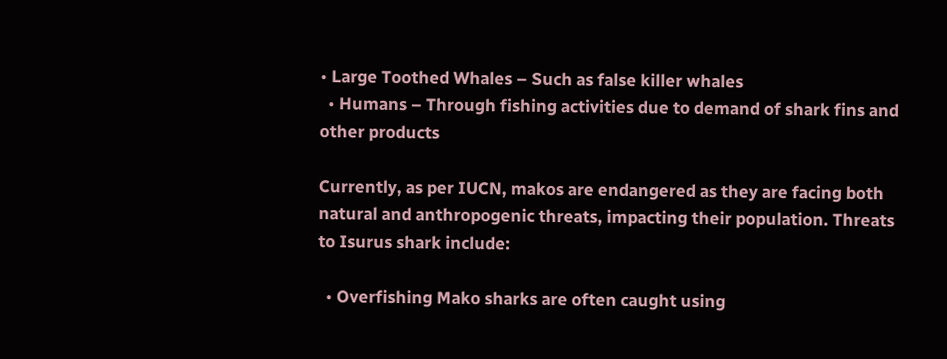• Large Toothed Whales – Such as false killer whales
  • Humans – Through fishing activities due to demand of shark fins and other products

Currently, as per IUCN, makos are endangered as they are facing both natural and anthropogenic threats, impacting their population. Threats to Isurus shark include:

  • Overfishing Mako sharks are often caught using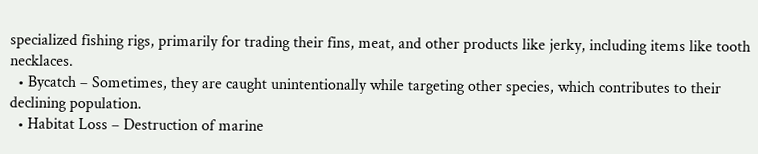specialized fishing rigs, primarily for trading their fins, meat, and other products like jerky, including items like tooth necklaces.
  • Bycatch – Sometimes, they are caught unintentionally while targeting other species, which contributes to their declining population.
  • Habitat Loss – Destruction of marine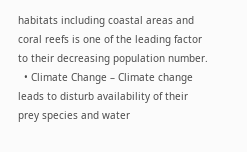habitats including coastal areas and coral reefs is one of the leading factor to their decreasing population number.
  • Climate Change – Climate change leads to disturb availability of their prey species and water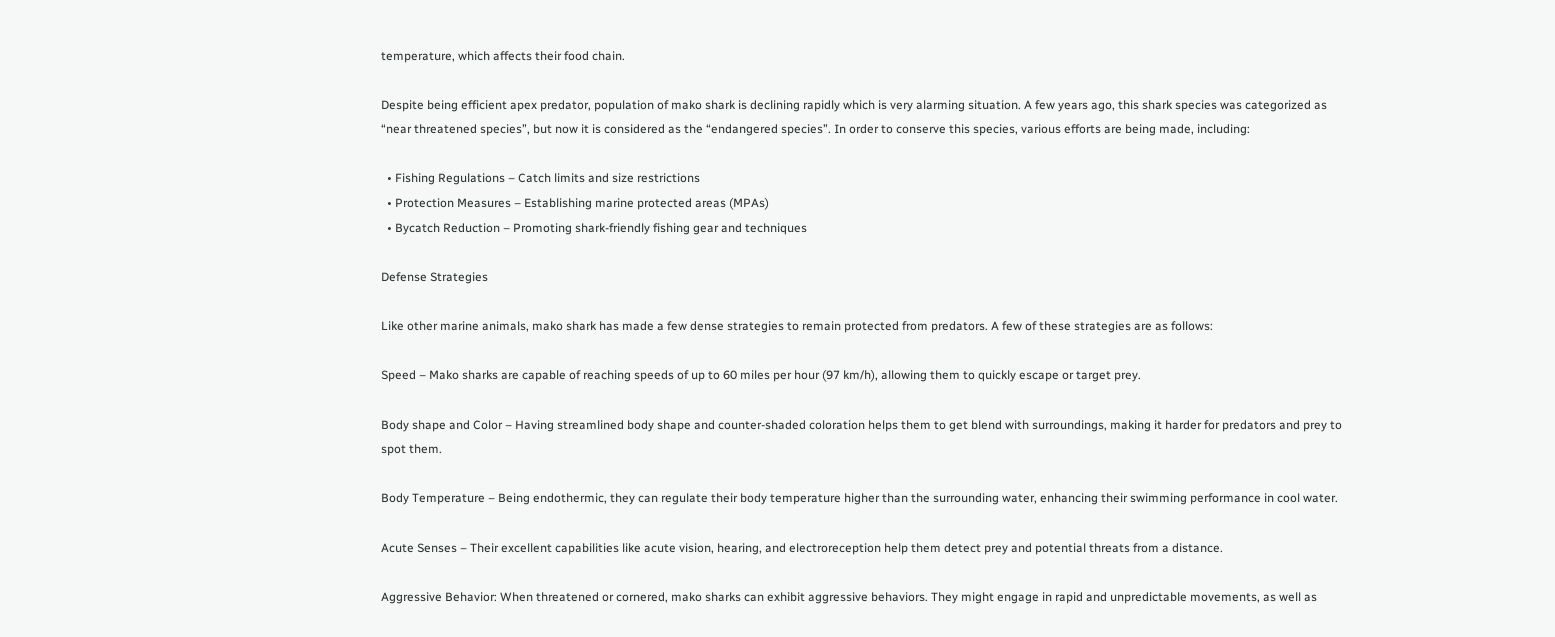temperature, which affects their food chain.

Despite being efficient apex predator, population of mako shark is declining rapidly which is very alarming situation. A few years ago, this shark species was categorized as “near threatened species”, but now it is considered as the “endangered species”. In order to conserve this species, various efforts are being made, including:

  • Fishing Regulations – Catch limits and size restrictions
  • Protection Measures – Establishing marine protected areas (MPAs)
  • Bycatch Reduction – Promoting shark-friendly fishing gear and techniques

Defense Strategies

Like other marine animals, mako shark has made a few dense strategies to remain protected from predators. A few of these strategies are as follows:

Speed – Mako sharks are capable of reaching speeds of up to 60 miles per hour (97 km/h), allowing them to quickly escape or target prey.

Body shape and Color – Having streamlined body shape and counter-shaded coloration helps them to get blend with surroundings, making it harder for predators and prey to spot them.

Body Temperature – Being endothermic, they can regulate their body temperature higher than the surrounding water, enhancing their swimming performance in cool water.

Acute Senses – Their excellent capabilities like acute vision, hearing, and electroreception help them detect prey and potential threats from a distance.

Aggressive Behavior: When threatened or cornered, mako sharks can exhibit aggressive behaviors. They might engage in rapid and unpredictable movements, as well as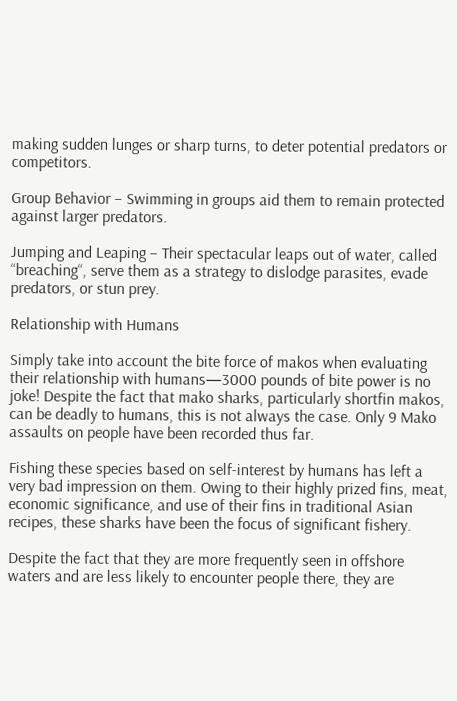making sudden lunges or sharp turns, to deter potential predators or competitors.

Group Behavior – Swimming in groups aid them to remain protected against larger predators.

Jumping and Leaping – Their spectacular leaps out of water, called “breaching“, serve them as a strategy to dislodge parasites, evade predators, or stun prey.

Relationship with Humans

Simply take into account the bite force of makos when evaluating their relationship with humans—3000 pounds of bite power is no joke! Despite the fact that mako sharks, particularly shortfin makos, can be deadly to humans, this is not always the case. Only 9 Mako assaults on people have been recorded thus far.

Fishing these species based on self-interest by humans has left a very bad impression on them. Owing to their highly prized fins, meat, economic significance, and use of their fins in traditional Asian recipes, these sharks have been the focus of significant fishery.

Despite the fact that they are more frequently seen in offshore waters and are less likely to encounter people there, they are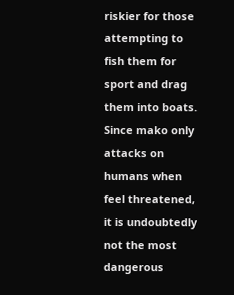riskier for those attempting to fish them for sport and drag them into boats. Since mako only attacks on humans when feel threatened, it is undoubtedly not the most dangerous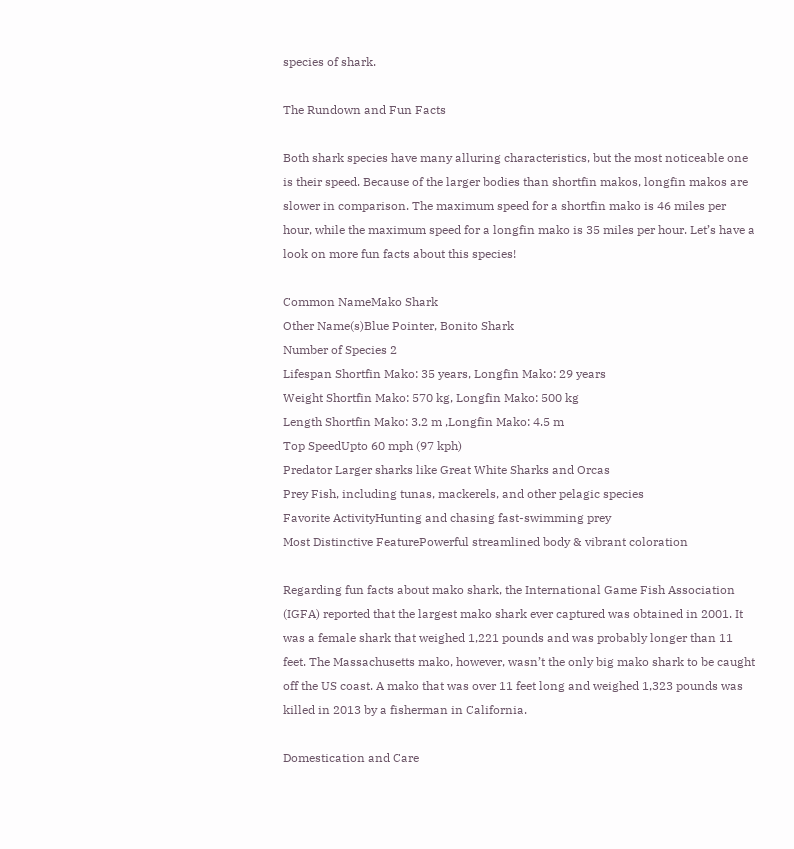species of shark.

The Rundown and Fun Facts

Both shark species have many alluring characteristics, but the most noticeable one is their speed. Because of the larger bodies than shortfin makos, longfin makos are slower in comparison. The maximum speed for a shortfin mako is 46 miles per hour, while the maximum speed for a longfin mako is 35 miles per hour. Let’s have a look on more fun facts about this species!

Common NameMako Shark
Other Name(s)Blue Pointer, Bonito Shark
Number of Species 2
Lifespan Shortfin Mako: 35 years, Longfin Mako: 29 years
Weight Shortfin Mako: 570 kg, Longfin Mako: 500 kg
Length Shortfin Mako: 3.2 m ,Longfin Mako: 4.5 m
Top SpeedUpto 60 mph (97 kph)
Predator Larger sharks like Great White Sharks and Orcas
Prey Fish, including tunas, mackerels, and other pelagic species
Favorite ActivityHunting and chasing fast-swimming prey
Most Distinctive FeaturePowerful streamlined body & vibrant coloration

Regarding fun facts about mako shark, the International Game Fish Association (IGFA) reported that the largest mako shark ever captured was obtained in 2001. It was a female shark that weighed 1,221 pounds and was probably longer than 11 feet. The Massachusetts mako, however, wasn’t the only big mako shark to be caught off the US coast. A mako that was over 11 feet long and weighed 1,323 pounds was killed in 2013 by a fisherman in California.

Domestication and Care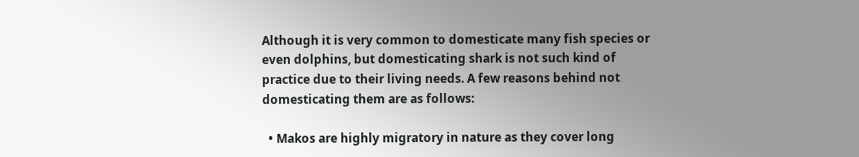Although it is very common to domesticate many fish species or even dolphins, but domesticating shark is not such kind of practice due to their living needs. A few reasons behind not domesticating them are as follows:

  • Makos are highly migratory in nature as they cover long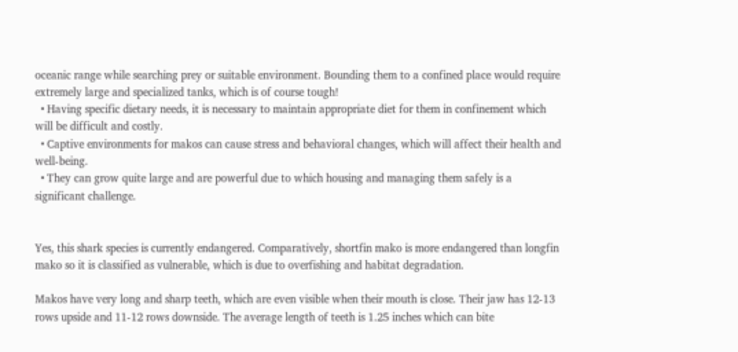oceanic range while searching prey or suitable environment. Bounding them to a confined place would require extremely large and specialized tanks, which is of course tough!
  • Having specific dietary needs, it is necessary to maintain appropriate diet for them in confinement which will be difficult and costly.
  • Captive environments for makos can cause stress and behavioral changes, which will affect their health and well-being.
  • They can grow quite large and are powerful due to which housing and managing them safely is a significant challenge.


Yes, this shark species is currently endangered. Comparatively, shortfin mako is more endangered than longfin mako so it is classified as vulnerable, which is due to overfishing and habitat degradation.

Makos have very long and sharp teeth, which are even visible when their mouth is close. Their jaw has 12-13 rows upside and 11-12 rows downside. The average length of teeth is 1.25 inches which can bite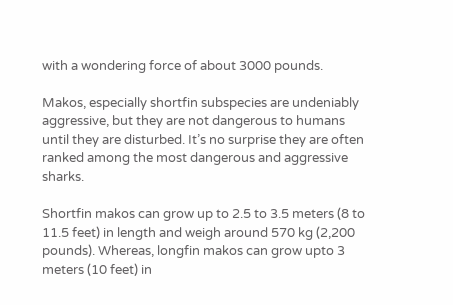with a wondering force of about 3000 pounds.

Makos, especially shortfin subspecies are undeniably aggressive, but they are not dangerous to humans until they are disturbed. It’s no surprise they are often ranked among the most dangerous and aggressive sharks.

Shortfin makos can grow up to 2.5 to 3.5 meters (8 to 11.5 feet) in length and weigh around 570 kg (2,200 pounds). Whereas, longfin makos can grow upto 3 meters (10 feet) in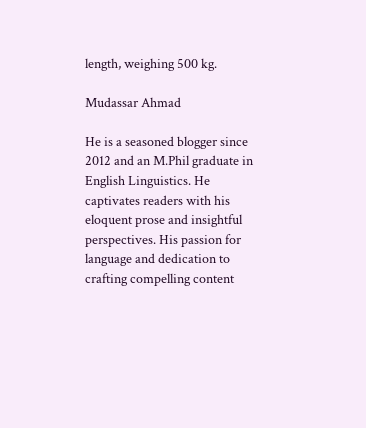length, weighing 500 kg.

Mudassar Ahmad

He is a seasoned blogger since 2012 and an M.Phil graduate in English Linguistics. He captivates readers with his eloquent prose and insightful perspectives. His passion for language and dedication to crafting compelling content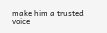make him a trusted voice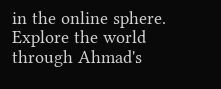in the online sphere. Explore the world through Ahmad's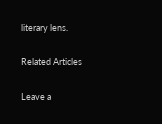literary lens.

Related Articles

Leave a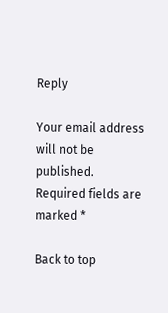Reply

Your email address will not be published. Required fields are marked *

Back to top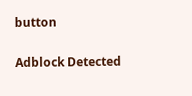button

Adblock Detected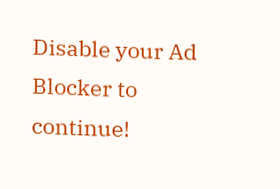Disable your Ad Blocker to continue!